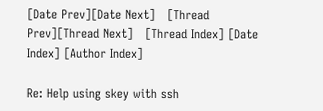[Date Prev][Date Next]   [Thread Prev][Thread Next]   [Thread Index] [Date Index] [Author Index]

Re: Help using skey with ssh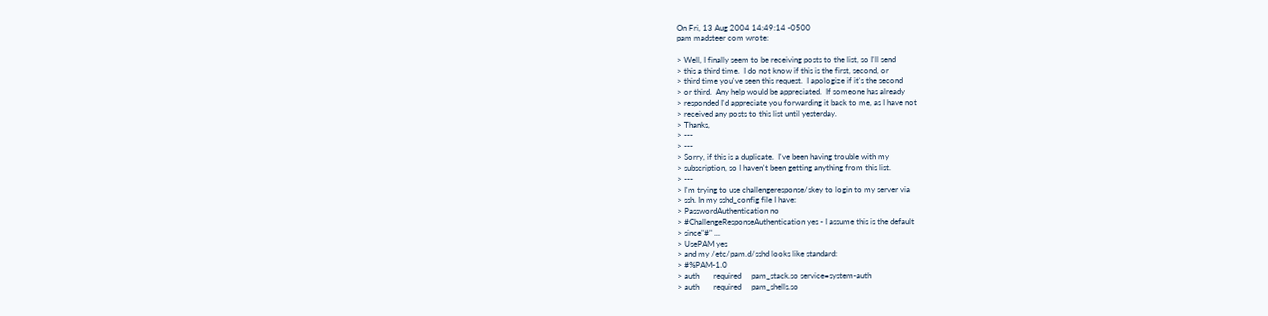On Fri, 13 Aug 2004 14:49:14 -0500
pam madsteer com wrote:

> Well, I finally seem to be receiving posts to the list, so I'll send
> this a third time.  I do not know if this is the first, second, or
> third time you've seen this request.  I apologize if it's the second
> or third.  Any help would be appreciated.  If someone has already
> responded I'd appreciate you forwarding it back to me, as I have not
> received any posts to this list until yesterday.
> Thanks,
> ---
> ---
> Sorry, if this is a duplicate.  I've been having trouble with my
> subscription, so I haven't been getting anything from this list.
> ---
> I'm trying to use challengeresponse/skey to login to my server via
> ssh. In my sshd_config file I have:
> PasswordAuthentication no
> #ChallengeResponseAuthentication yes - I assume this is the default
> since"#" ...
> UsePAM yes
> and my /etc/pam.d/sshd looks like standard:
> #%PAM-1.0
> auth       required     pam_stack.so service=system-auth
> auth       required     pam_shells.so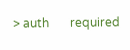> auth       required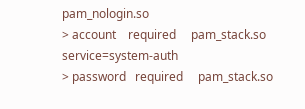pam_nologin.so
> account    required     pam_stack.so service=system-auth
> password   required     pam_stack.so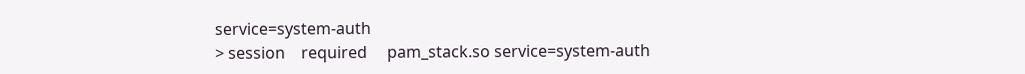service=system-auth
> session    required     pam_stack.so service=system-auth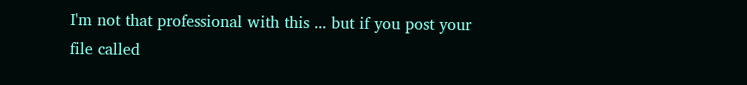I'm not that professional with this ... but if you post your
file called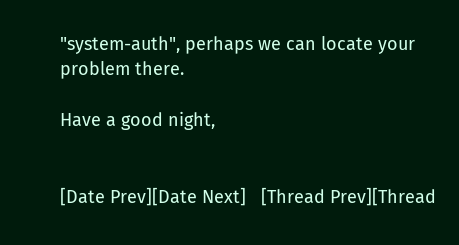"system-auth", perhaps we can locate your problem there.

Have a good night,


[Date Prev][Date Next]   [Thread Prev][Thread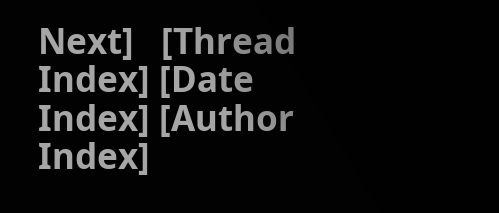Next]   [Thread Index] [Date Index] [Author Index]